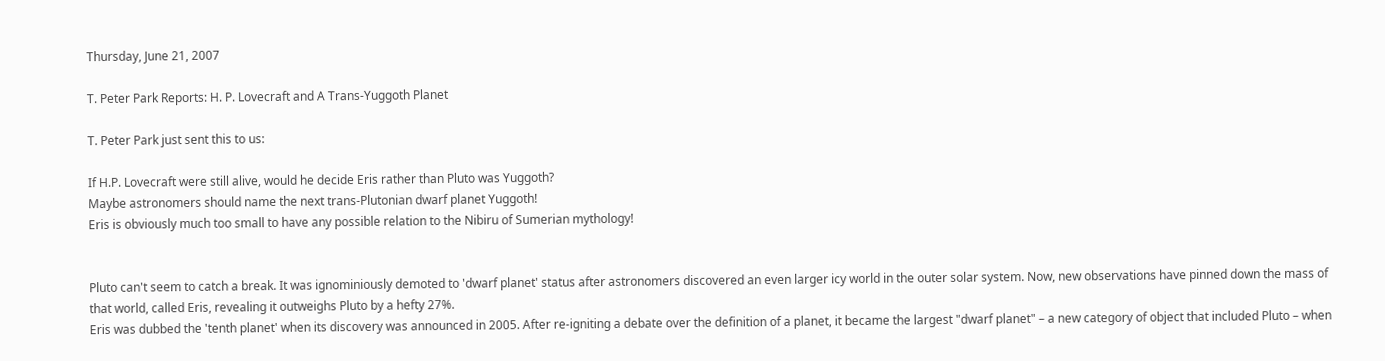Thursday, June 21, 2007

T. Peter Park Reports: H. P. Lovecraft and A Trans-Yuggoth Planet

T. Peter Park just sent this to us:

If H.P. Lovecraft were still alive, would he decide Eris rather than Pluto was Yuggoth?
Maybe astronomers should name the next trans-Plutonian dwarf planet Yuggoth!
Eris is obviously much too small to have any possible relation to the Nibiru of Sumerian mythology!


Pluto can't seem to catch a break. It was ignominiously demoted to 'dwarf planet' status after astronomers discovered an even larger icy world in the outer solar system. Now, new observations have pinned down the mass of that world, called Eris, revealing it outweighs Pluto by a hefty 27%.
Eris was dubbed the 'tenth planet' when its discovery was announced in 2005. After re-igniting a debate over the definition of a planet, it became the largest "dwarf planet" – a new category of object that included Pluto – when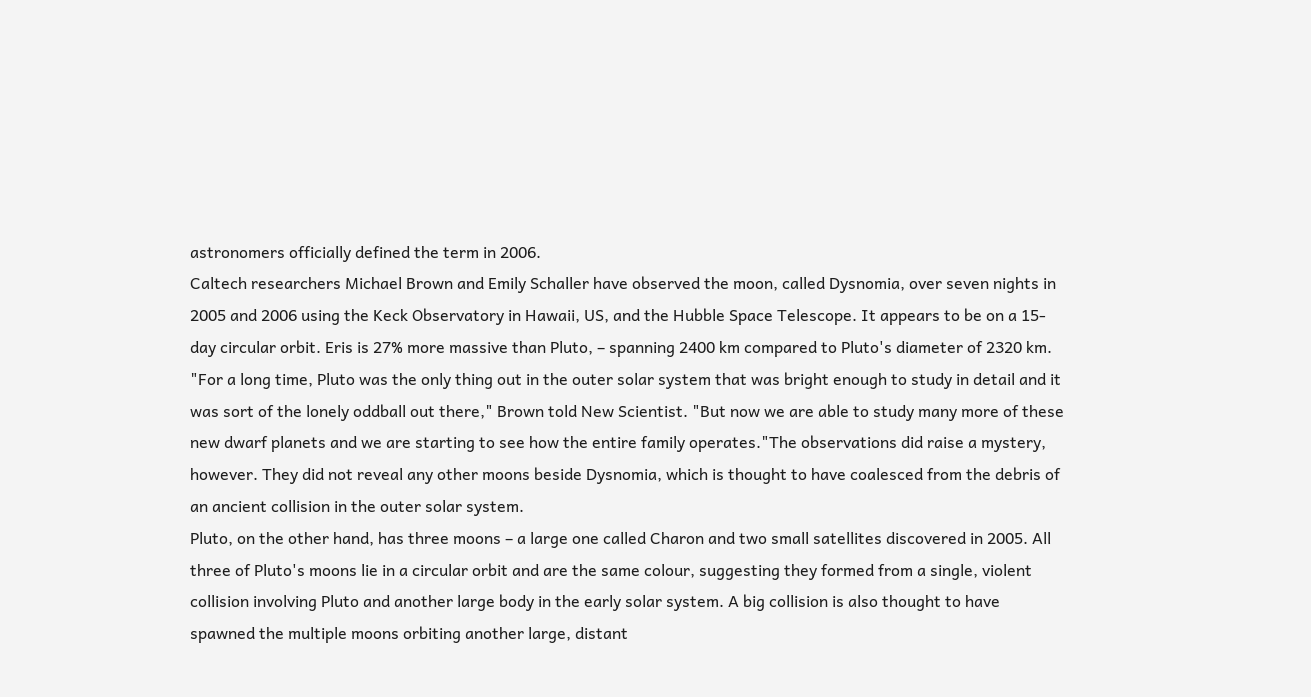astronomers officially defined the term in 2006.
Caltech researchers Michael Brown and Emily Schaller have observed the moon, called Dysnomia, over seven nights in 2005 and 2006 using the Keck Observatory in Hawaii, US, and the Hubble Space Telescope. It appears to be on a 15-day circular orbit. Eris is 27% more massive than Pluto, – spanning 2400 km compared to Pluto's diameter of 2320 km.
"For a long time, Pluto was the only thing out in the outer solar system that was bright enough to study in detail and it was sort of the lonely oddball out there," Brown told New Scientist. "But now we are able to study many more of these new dwarf planets and we are starting to see how the entire family operates."The observations did raise a mystery, however. They did not reveal any other moons beside Dysnomia, which is thought to have coalesced from the debris of an ancient collision in the outer solar system.
Pluto, on the other hand, has three moons – a large one called Charon and two small satellites discovered in 2005. All three of Pluto's moons lie in a circular orbit and are the same colour, suggesting they formed from a single, violent collision involving Pluto and another large body in the early solar system. A big collision is also thought to have spawned the multiple moons orbiting another large, distant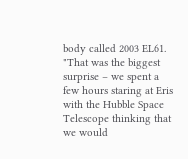body called 2003 EL61.
"That was the biggest surprise – we spent a few hours staring at Eris with the Hubble Space Telescope thinking that we would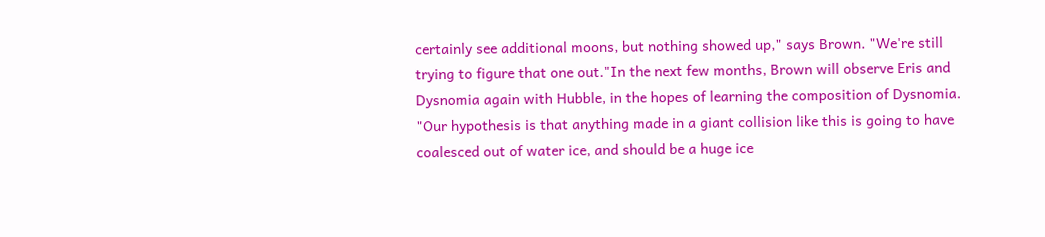certainly see additional moons, but nothing showed up," says Brown. "We're still trying to figure that one out."In the next few months, Brown will observe Eris and Dysnomia again with Hubble, in the hopes of learning the composition of Dysnomia. "Our hypothesis is that anything made in a giant collision like this is going to have coalesced out of water ice, and should be a huge ice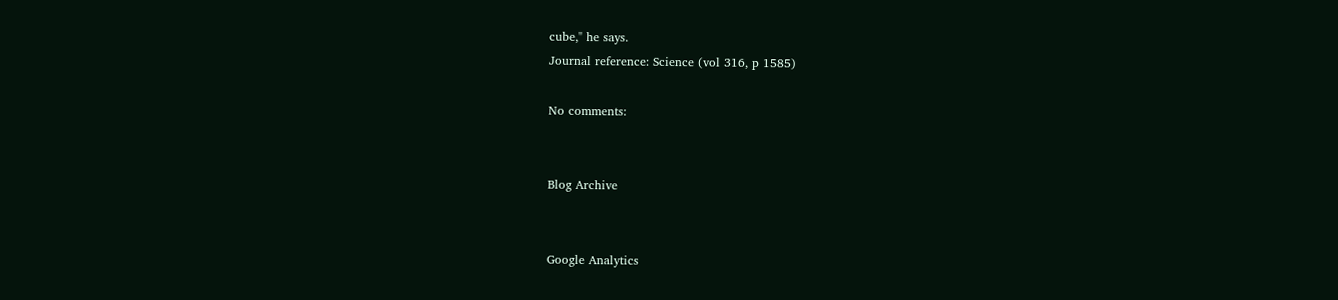cube," he says.
Journal reference: Science (vol 316, p 1585)

No comments:


Blog Archive


Google Analytics